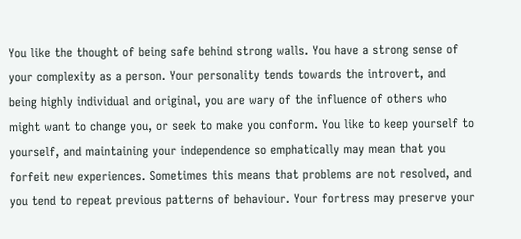You like the thought of being safe behind strong walls. You have a strong sense of your complexity as a person. Your personality tends towards the introvert, and being highly individual and original, you are wary of the influence of others who might want to change you, or seek to make you conform. You like to keep yourself to yourself, and maintaining your independence so emphatically may mean that you forfeit new experiences. Sometimes this means that problems are not resolved, and you tend to repeat previous patterns of behaviour. Your fortress may preserve your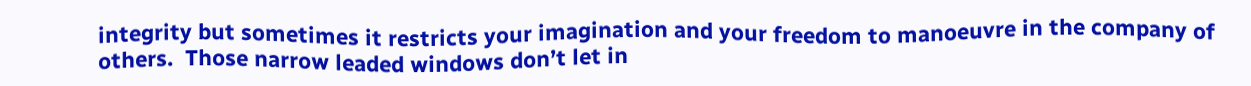integrity but sometimes it restricts your imagination and your freedom to manoeuvre in the company of others.  Those narrow leaded windows don’t let in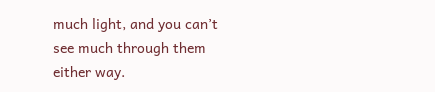much light, and you can’t see much through them either way.